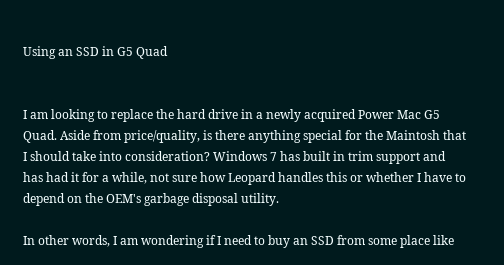Using an SSD in G5 Quad


I am looking to replace the hard drive in a newly acquired Power Mac G5 Quad. Aside from price/quality, is there anything special for the Maintosh that I should take into consideration? Windows 7 has built in trim support and has had it for a while, not sure how Leopard handles this or whether I have to depend on the OEM's garbage disposal utility.

In other words, I am wondering if I need to buy an SSD from some place like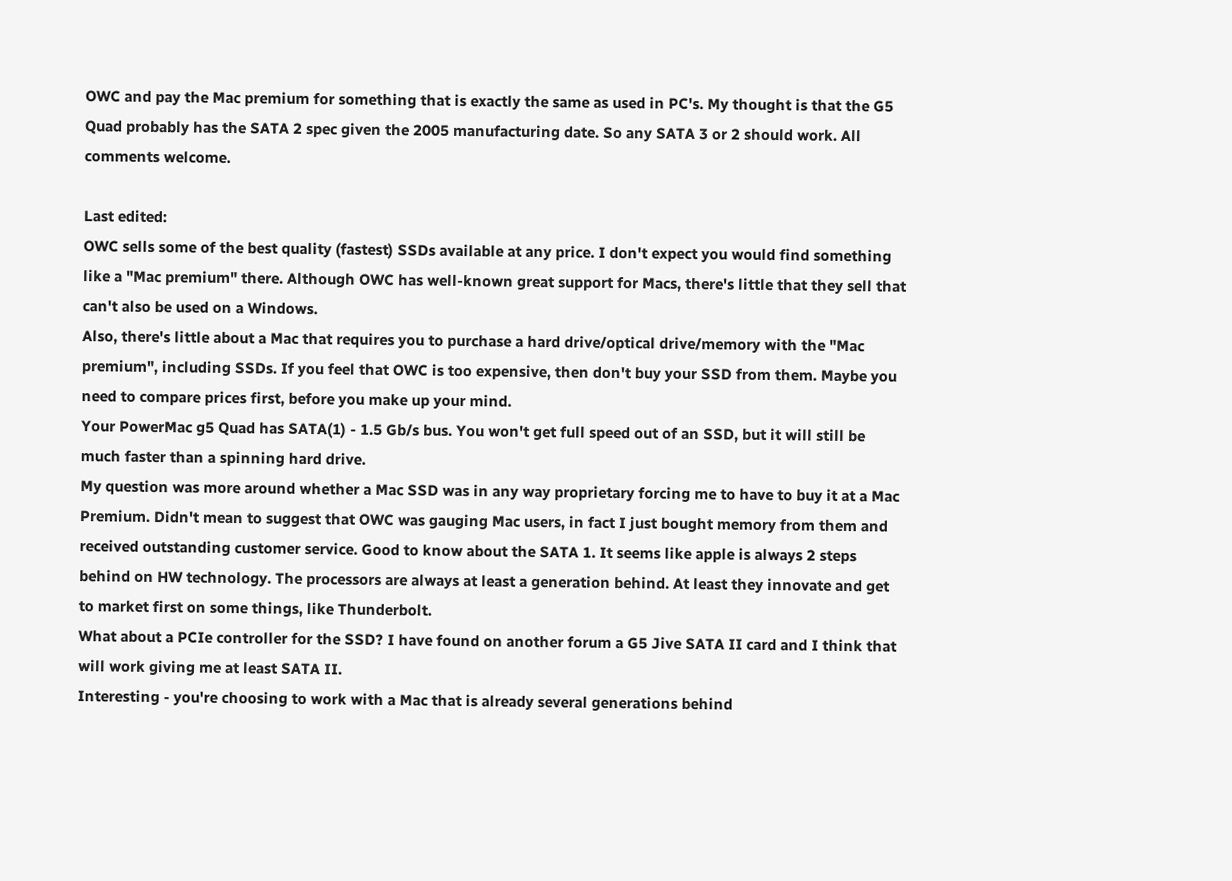OWC and pay the Mac premium for something that is exactly the same as used in PC's. My thought is that the G5 Quad probably has the SATA 2 spec given the 2005 manufacturing date. So any SATA 3 or 2 should work. All comments welcome.

Last edited:
OWC sells some of the best quality (fastest) SSDs available at any price. I don't expect you would find something like a "Mac premium" there. Although OWC has well-known great support for Macs, there's little that they sell that can't also be used on a Windows.
Also, there's little about a Mac that requires you to purchase a hard drive/optical drive/memory with the "Mac premium", including SSDs. If you feel that OWC is too expensive, then don't buy your SSD from them. Maybe you need to compare prices first, before you make up your mind.
Your PowerMac g5 Quad has SATA(1) - 1.5 Gb/s bus. You won't get full speed out of an SSD, but it will still be much faster than a spinning hard drive.
My question was more around whether a Mac SSD was in any way proprietary forcing me to have to buy it at a Mac Premium. Didn't mean to suggest that OWC was gauging Mac users, in fact I just bought memory from them and received outstanding customer service. Good to know about the SATA 1. It seems like apple is always 2 steps behind on HW technology. The processors are always at least a generation behind. At least they innovate and get to market first on some things, like Thunderbolt.
What about a PCIe controller for the SSD? I have found on another forum a G5 Jive SATA II card and I think that will work giving me at least SATA II.
Interesting - you're choosing to work with a Mac that is already several generations behind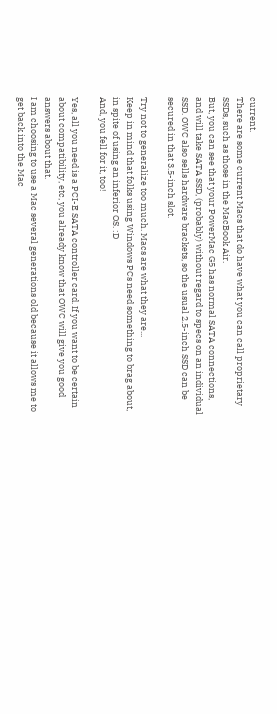current.
There are some current Macs that do have what you can call proprietary SSDs, such as those in the MacBook Air.
But, you can see that your PowerMac G5 has normal SATA connections, and will take SATA SSD, (probably) without regard to specs on an individual SSD. OWC also sells hardware brackets, so the usual 2.5-inch SSD can be secured in that 3.5-inch slot.

Try not to generalize too much. Macs are what they are...
Keep in mind that folks using Windows PCs need something to brag about, in spite of using an inferior OS. :D
And, you fell for it, too!

Yes, all you need is a PCI-E SATA controller card. If you want to be certain about compatibility, etc, you already know that OWC will give you good answers about that.
I am choosing to use a Mac several generations old because it allows me to get back into the Mac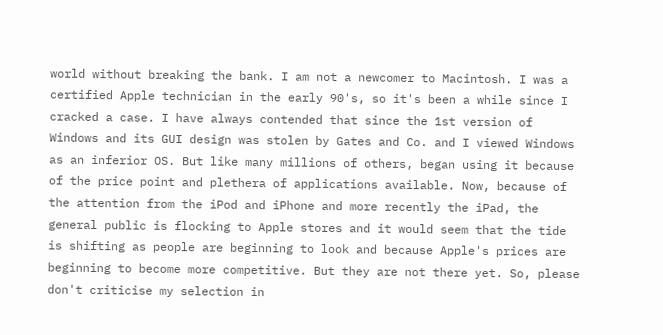world without breaking the bank. I am not a newcomer to Macintosh. I was a certified Apple technician in the early 90's, so it's been a while since I cracked a case. I have always contended that since the 1st version of Windows and its GUI design was stolen by Gates and Co. and I viewed Windows as an inferior OS. But like many millions of others, began using it because of the price point and plethera of applications available. Now, because of the attention from the iPod and iPhone and more recently the iPad, the general public is flocking to Apple stores and it would seem that the tide is shifting as people are beginning to look and because Apple's prices are beginning to become more competitive. But they are not there yet. So, please don't criticise my selection in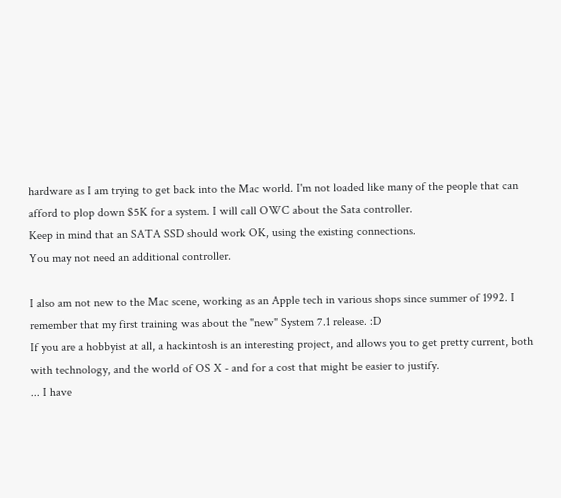hardware as I am trying to get back into the Mac world. I'm not loaded like many of the people that can afford to plop down $5K for a system. I will call OWC about the Sata controller.
Keep in mind that an SATA SSD should work OK, using the existing connections.
You may not need an additional controller.

I also am not new to the Mac scene, working as an Apple tech in various shops since summer of 1992. I remember that my first training was about the "new" System 7.1 release. :D
If you are a hobbyist at all, a hackintosh is an interesting project, and allows you to get pretty current, both with technology, and the world of OS X - and for a cost that might be easier to justify.
... I have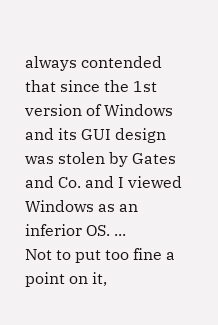always contended that since the 1st version of Windows and its GUI design was stolen by Gates and Co. and I viewed Windows as an inferior OS. ...
Not to put too fine a point on it,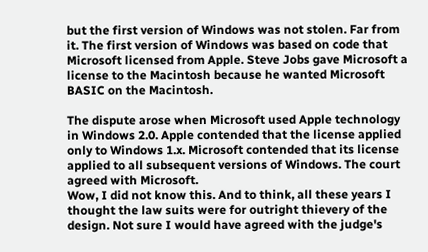but the first version of Windows was not stolen. Far from it. The first version of Windows was based on code that Microsoft licensed from Apple. Steve Jobs gave Microsoft a license to the Macintosh because he wanted Microsoft BASIC on the Macintosh.

The dispute arose when Microsoft used Apple technology in Windows 2.0. Apple contended that the license applied only to Windows 1.x. Microsoft contended that its license applied to all subsequent versions of Windows. The court agreed with Microsoft.
Wow, I did not know this. And to think, all these years I thought the law suits were for outright thievery of the design. Not sure I would have agreed with the judge's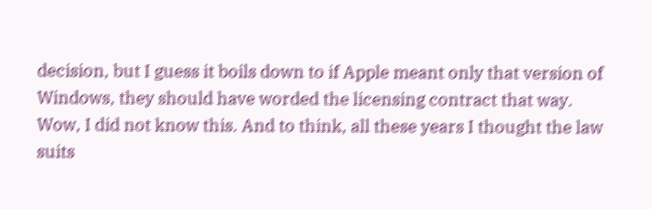decision, but I guess it boils down to if Apple meant only that version of Windows, they should have worded the licensing contract that way.
Wow, I did not know this. And to think, all these years I thought the law suits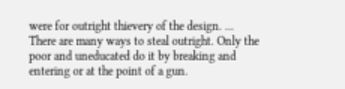were for outright thievery of the design. ...
There are many ways to steal outright. Only the poor and uneducated do it by breaking and entering or at the point of a gun.